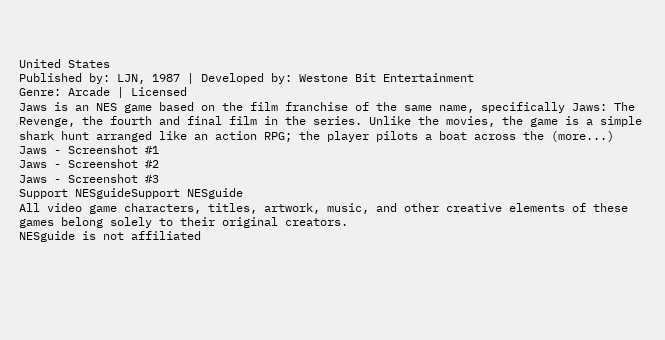United States
Published by: LJN, 1987 | Developed by: Westone Bit Entertainment
Genre: Arcade | Licensed
Jaws is an NES game based on the film franchise of the same name, specifically Jaws: The Revenge, the fourth and final film in the series. Unlike the movies, the game is a simple shark hunt arranged like an action RPG; the player pilots a boat across the (more...)
Jaws - Screenshot #1
Jaws - Screenshot #2
Jaws - Screenshot #3
Support NESguideSupport NESguide
All video game characters, titles, artwork, music, and other creative elements of these games belong solely to their original creators.
NESguide is not affiliated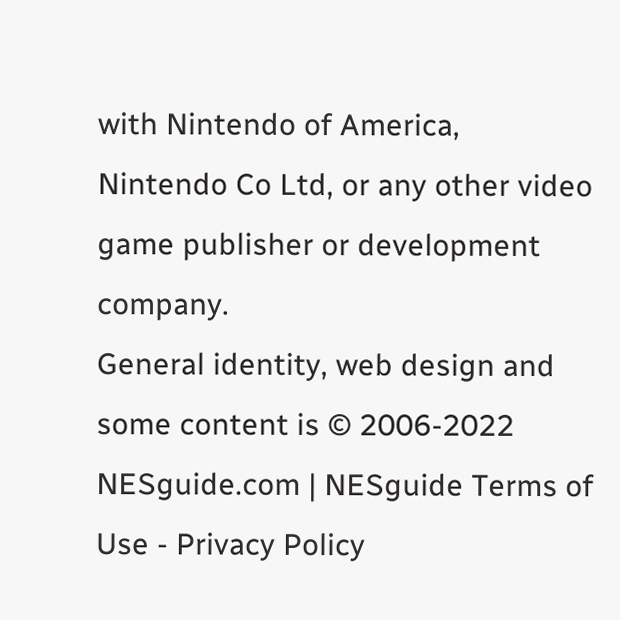with Nintendo of America, Nintendo Co Ltd, or any other video game publisher or development company.
General identity, web design and some content is © 2006-2022 NESguide.com | NESguide Terms of Use - Privacy Policy